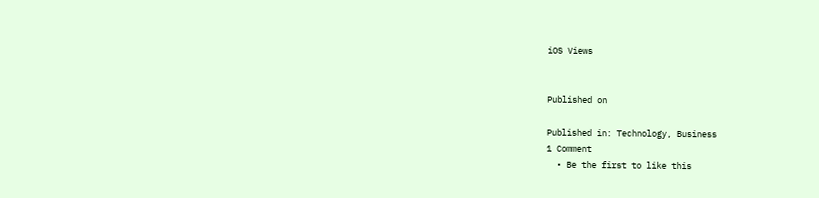iOS Views


Published on

Published in: Technology, Business
1 Comment
  • Be the first to like this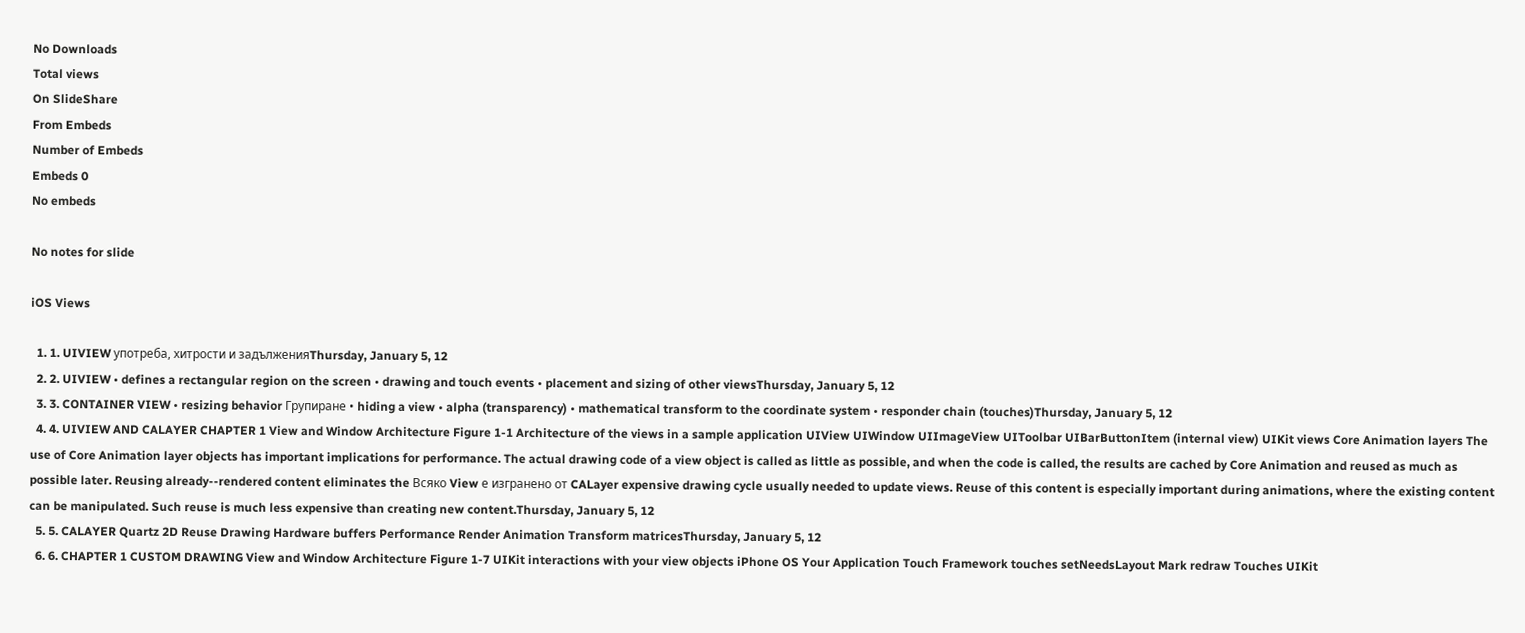No Downloads
Total views
On SlideShare
From Embeds
Number of Embeds
Embeds 0
No embeds

No notes for slide

iOS Views

  1. 1. UIVIEW употреба, хитрости и задълженияThursday, January 5, 12
  2. 2. UIVIEW • defines a rectangular region on the screen • drawing and touch events • placement and sizing of other viewsThursday, January 5, 12
  3. 3. CONTAINER VIEW • resizing behavior Групиране • hiding a view • alpha (transparency) • mathematical transform to the coordinate system • responder chain (touches)Thursday, January 5, 12
  4. 4. UIVIEW AND CALAYER CHAPTER 1 View and Window Architecture Figure 1-1 Architecture of the views in a sample application UIView UIWindow UIImageView UIToolbar UIBarButtonItem (internal view) UIKit views Core Animation layers The use of Core Animation layer objects has important implications for performance. The actual drawing code of a view object is called as little as possible, and when the code is called, the results are cached by Core Animation and reused as much as possible later. Reusing already-‐rendered content eliminates the Всяко View е изгранено от CALayer expensive drawing cycle usually needed to update views. Reuse of this content is especially important during animations, where the existing content can be manipulated. Such reuse is much less expensive than creating new content.Thursday, January 5, 12
  5. 5. CALAYER Quartz 2D Reuse Drawing Hardware buffers Performance Render Animation Transform matricesThursday, January 5, 12
  6. 6. CHAPTER 1 CUSTOM DRAWING View and Window Architecture Figure 1-7 UIKit interactions with your view objects iPhone OS Your Application Touch Framework touches setNeedsLayout Mark redraw Touches UIKit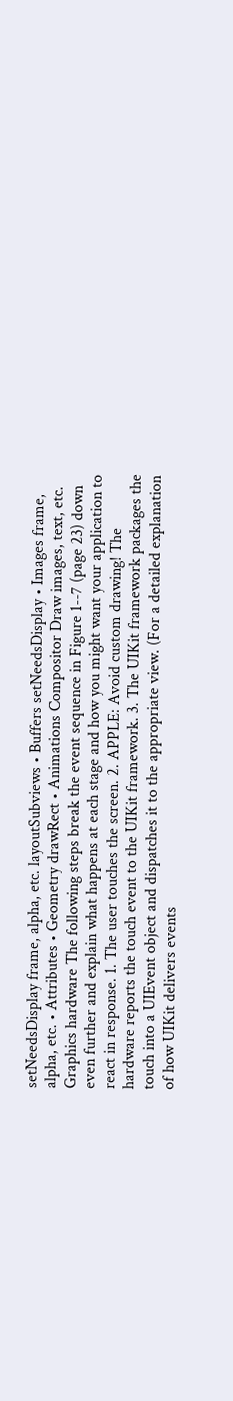setNeedsDisplay frame, alpha, etc. layoutSubviews • Buffers setNeedsDisplay • Images frame, alpha, etc. • Attributes • Geometry drawRect • Animations Compositor Draw images, text, etc. Graphics hardware The following steps break the event sequence in Figure 1-‐7 (page 23) down even further and explain what happens at each stage and how you might want your application to react in response. 1. The user touches the screen. 2. APPLE: Avoid custom drawing! The hardware reports the touch event to the UIKit framework. 3. The UIKit framework packages the touch into a UIEvent object and dispatches it to the appropriate view. (For a detailed explanation of how UIKit delivers events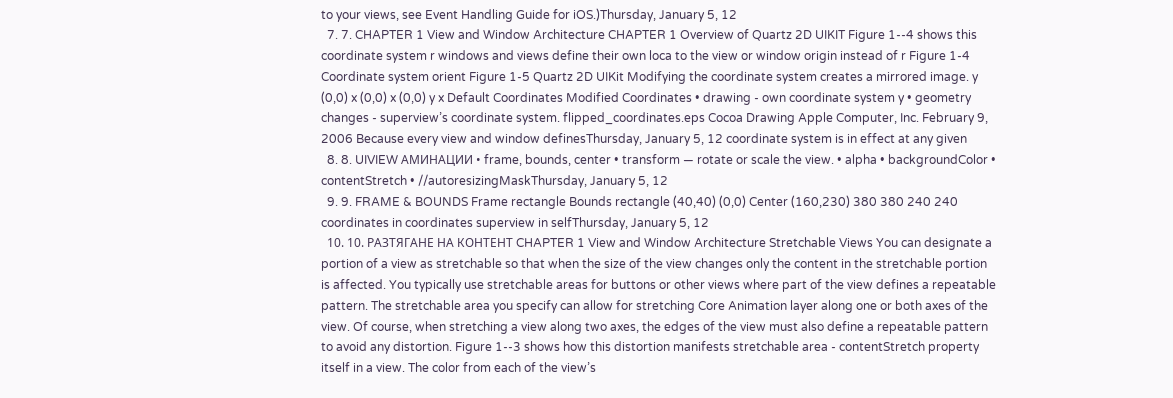to your views, see Event Handling Guide for iOS.)Thursday, January 5, 12
  7. 7. CHAPTER 1 View and Window Architecture CHAPTER 1 Overview of Quartz 2D UIKIT Figure 1-‐4 shows this coordinate system r windows and views define their own loca to the view or window origin instead of r Figure 1-4 Coordinate system orient Figure 1-5 Quartz 2D UIKit Modifying the coordinate system creates a mirrored image. y (0,0) x (0,0) x (0,0) y x Default Coordinates Modified Coordinates • drawing - own coordinate system y • geometry changes - superview’s coordinate system. flipped_coordinates.eps Cocoa Drawing Apple Computer, Inc. February 9, 2006 Because every view and window definesThursday, January 5, 12 coordinate system is in effect at any given
  8. 8. UIVIEW АМИНАЦИИ • frame, bounds, center • transform — rotate or scale the view. • alpha • backgroundColor • contentStretch • //autoresizingMaskThursday, January 5, 12
  9. 9. FRAME & BOUNDS Frame rectangle Bounds rectangle (40,40) (0,0) Center (160,230) 380 380 240 240 coordinates in coordinates superview in selfThursday, January 5, 12
  10. 10. РАЗТЯГАНЕ НА КОНТЕНТ CHAPTER 1 View and Window Architecture Stretchable Views You can designate a portion of a view as stretchable so that when the size of the view changes only the content in the stretchable portion is affected. You typically use stretchable areas for buttons or other views where part of the view defines a repeatable pattern. The stretchable area you specify can allow for stretching Core Animation layer along one or both axes of the view. Of course, when stretching a view along two axes, the edges of the view must also define a repeatable pattern to avoid any distortion. Figure 1-‐3 shows how this distortion manifests stretchable area - contentStretch property itself in a view. The color from each of the view’s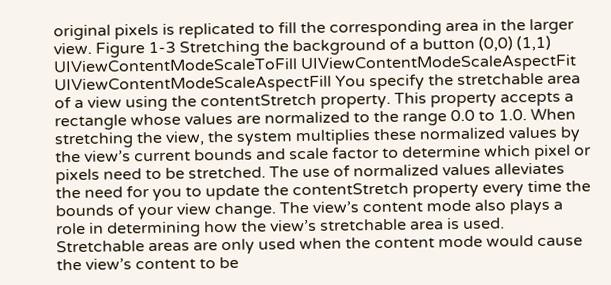original pixels is replicated to fill the corresponding area in the larger view. Figure 1-3 Stretching the background of a button (0,0) (1,1) UIViewContentModeScaleToFill UIViewContentModeScaleAspectFit UIViewContentModeScaleAspectFill You specify the stretchable area of a view using the contentStretch property. This property accepts a rectangle whose values are normalized to the range 0.0 to 1.0. When stretching the view, the system multiplies these normalized values by the view’s current bounds and scale factor to determine which pixel or pixels need to be stretched. The use of normalized values alleviates the need for you to update the contentStretch property every time the bounds of your view change. The view’s content mode also plays a role in determining how the view’s stretchable area is used. Stretchable areas are only used when the content mode would cause the view’s content to be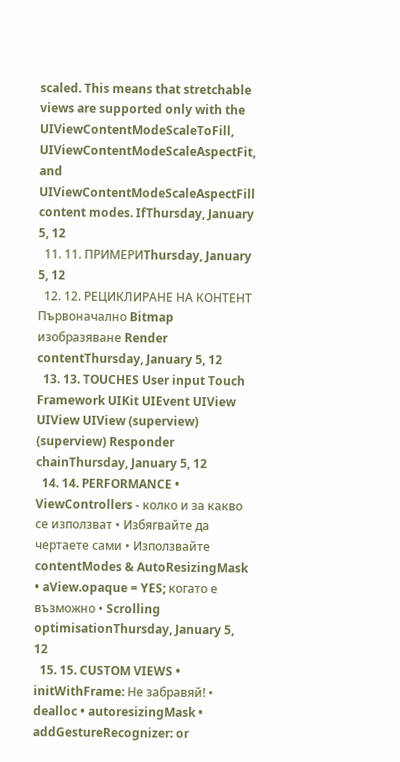scaled. This means that stretchable views are supported only with the UIViewContentModeScaleToFill, UIViewContentModeScaleAspectFit, and UIViewContentModeScaleAspectFill content modes. IfThursday, January 5, 12
  11. 11. ПРИМЕРИThursday, January 5, 12
  12. 12. РЕЦИКЛИРАНЕ НА КОНТЕНТ Първоначално Bitmap изобразяване Render contentThursday, January 5, 12
  13. 13. TOUCHES User input Touch Framework UIKit UIEvent UIView UIView UIView (superview) (superview) Responder chainThursday, January 5, 12
  14. 14. PERFORMANCE • ViewControllers - колко и за какво се използват • Избягвайте да чертаете сами • Използвайте contentModes & AutoResizingMask • aView.opaque = YES; когато е възможно • Scrolling optimisationThursday, January 5, 12
  15. 15. CUSTOM VIEWS • initWithFrame: Не забравяй! • dealloc • autoresizingMask • addGestureRecognizer: or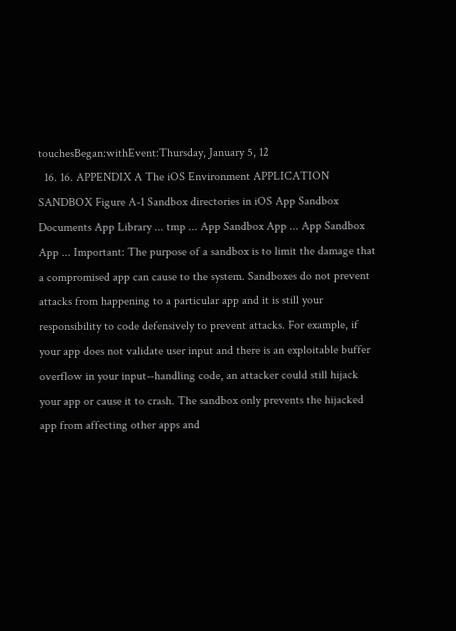touchesBegan:withEvent:Thursday, January 5, 12
  16. 16. APPENDIX A The iOS Environment APPLICATION SANDBOX Figure A-1 Sandbox directories in iOS App Sandbox Documents App Library ... tmp ... App Sandbox App ... App Sandbox App ... Important: The purpose of a sandbox is to limit the damage that a compromised app can cause to the system. Sandboxes do not prevent attacks from happening to a particular app and it is still your responsibility to code defensively to prevent attacks. For example, if your app does not validate user input and there is an exploitable buffer overflow in your input-‐handling code, an attacker could still hijack your app or cause it to crash. The sandbox only prevents the hijacked app from affecting other apps and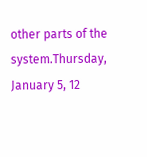other parts of the system.Thursday, January 5, 12